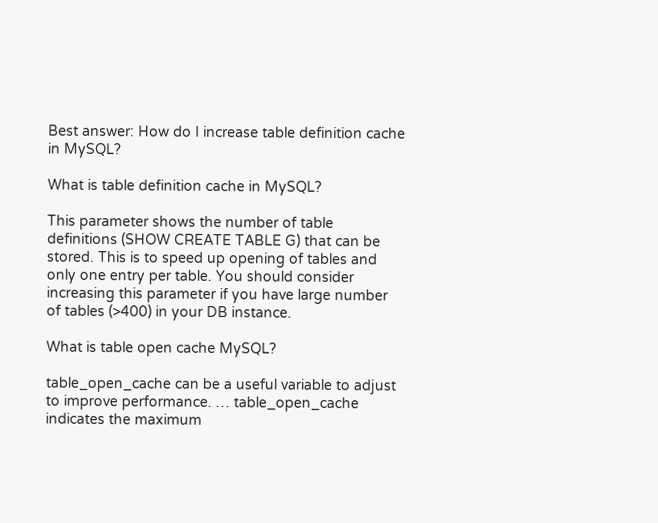Best answer: How do I increase table definition cache in MySQL?

What is table definition cache in MySQL?

This parameter shows the number of table definitions (SHOW CREATE TABLE G) that can be stored. This is to speed up opening of tables and only one entry per table. You should consider increasing this parameter if you have large number of tables (>400) in your DB instance.

What is table open cache MySQL?

table_open_cache can be a useful variable to adjust to improve performance. … table_open_cache indicates the maximum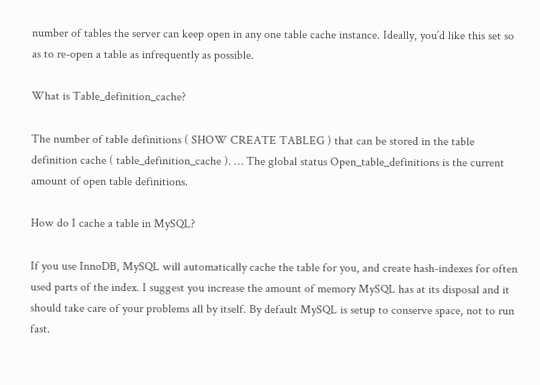number of tables the server can keep open in any one table cache instance. Ideally, you’d like this set so as to re-open a table as infrequently as possible.

What is Table_definition_cache?

The number of table definitions ( SHOW CREATE TABLEG ) that can be stored in the table definition cache ( table_definition_cache ). … The global status Open_table_definitions is the current amount of open table definitions.

How do I cache a table in MySQL?

If you use InnoDB, MySQL will automatically cache the table for you, and create hash-indexes for often used parts of the index. I suggest you increase the amount of memory MySQL has at its disposal and it should take care of your problems all by itself. By default MySQL is setup to conserve space, not to run fast.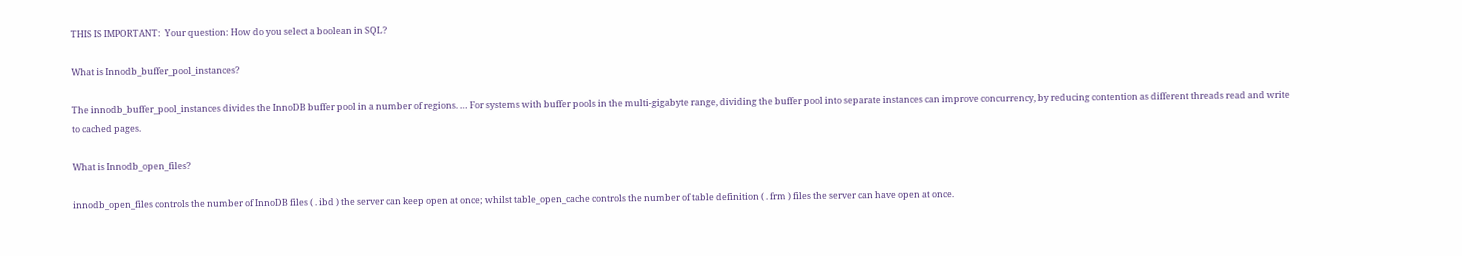THIS IS IMPORTANT:  Your question: How do you select a boolean in SQL?

What is Innodb_buffer_pool_instances?

The innodb_buffer_pool_instances divides the InnoDB buffer pool in a number of regions. … For systems with buffer pools in the multi-gigabyte range, dividing the buffer pool into separate instances can improve concurrency, by reducing contention as different threads read and write to cached pages.

What is Innodb_open_files?

innodb_open_files controls the number of InnoDB files ( . ibd ) the server can keep open at once; whilst table_open_cache controls the number of table definition ( . frm ) files the server can have open at once.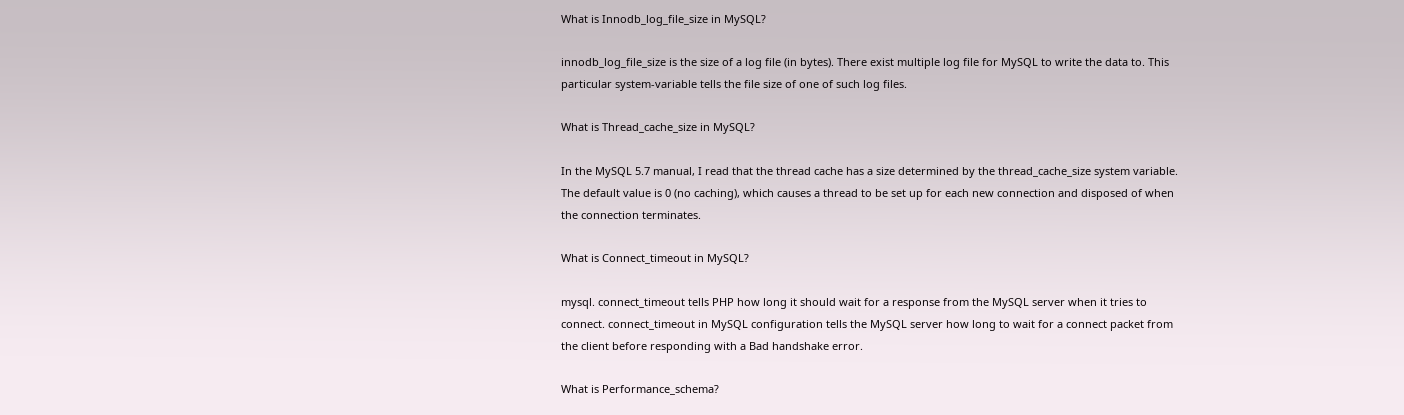What is Innodb_log_file_size in MySQL?

innodb_log_file_size is the size of a log file (in bytes). There exist multiple log file for MySQL to write the data to. This particular system-variable tells the file size of one of such log files.

What is Thread_cache_size in MySQL?

In the MySQL 5.7 manual, I read that the thread cache has a size determined by the thread_cache_size system variable. The default value is 0 (no caching), which causes a thread to be set up for each new connection and disposed of when the connection terminates.

What is Connect_timeout in MySQL?

mysql. connect_timeout tells PHP how long it should wait for a response from the MySQL server when it tries to connect. connect_timeout in MySQL configuration tells the MySQL server how long to wait for a connect packet from the client before responding with a Bad handshake error.

What is Performance_schema?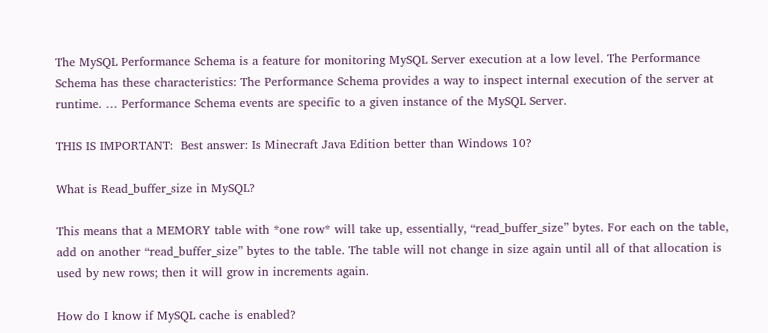The MySQL Performance Schema is a feature for monitoring MySQL Server execution at a low level. The Performance Schema has these characteristics: The Performance Schema provides a way to inspect internal execution of the server at runtime. … Performance Schema events are specific to a given instance of the MySQL Server.

THIS IS IMPORTANT:  Best answer: Is Minecraft Java Edition better than Windows 10?

What is Read_buffer_size in MySQL?

This means that a MEMORY table with *one row* will take up, essentially, “read_buffer_size” bytes. For each on the table, add on another “read_buffer_size” bytes to the table. The table will not change in size again until all of that allocation is used by new rows; then it will grow in increments again.

How do I know if MySQL cache is enabled?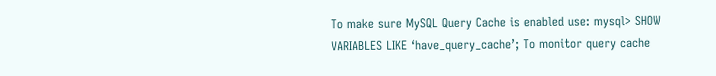To make sure MySQL Query Cache is enabled use: mysql> SHOW VARIABLES LIKE ‘have_query_cache’; To monitor query cache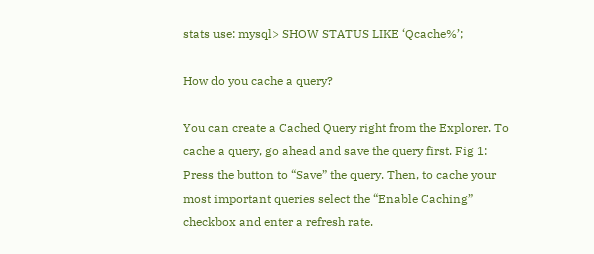stats use: mysql> SHOW STATUS LIKE ‘Qcache%’;

How do you cache a query?

You can create a Cached Query right from the Explorer. To cache a query, go ahead and save the query first. Fig 1: Press the button to “Save” the query. Then, to cache your most important queries select the “Enable Caching” checkbox and enter a refresh rate.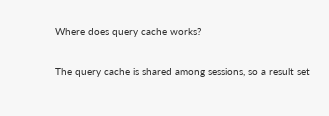Where does query cache works?

The query cache is shared among sessions, so a result set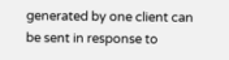generated by one client can be sent in response to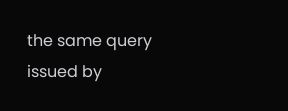the same query issued by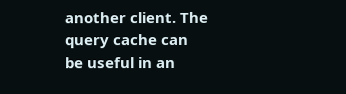another client. The query cache can be useful in an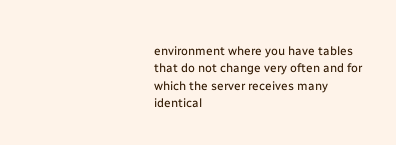environment where you have tables that do not change very often and for which the server receives many identical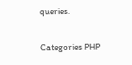queries.

Categories PHP